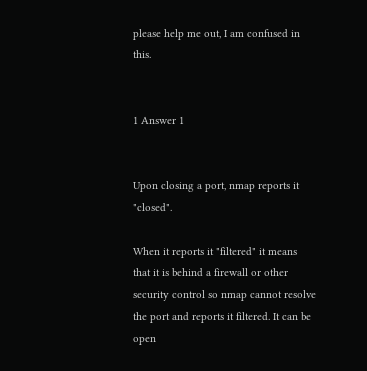please help me out, I am confused in this.


1 Answer 1


Upon closing a port, nmap reports it "closed".

When it reports it "filtered" it means that it is behind a firewall or other security control so nmap cannot resolve the port and reports it filtered. It can be open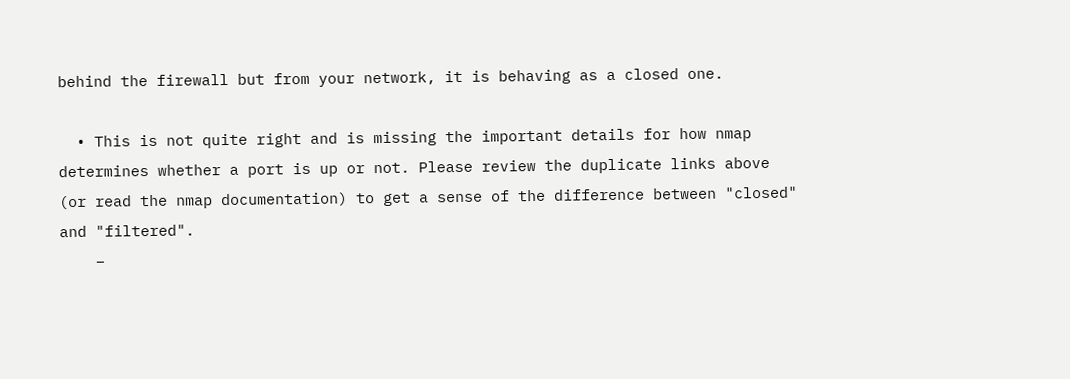behind the firewall but from your network, it is behaving as a closed one.

  • This is not quite right and is missing the important details for how nmap determines whether a port is up or not. Please review the duplicate links above (or read the nmap documentation) to get a sense of the difference between "closed" and "filtered".
    –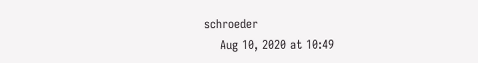schroeder
    Aug 10, 2020 at 10:49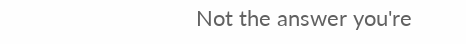Not the answer you're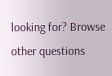looking for? Browse other questions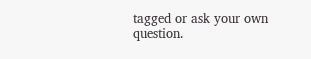tagged or ask your own question.